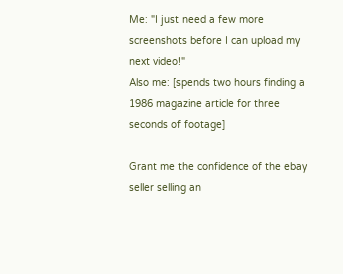Me: "I just need a few more screenshots before I can upload my next video!"
Also me: [spends two hours finding a 1986 magazine article for three seconds of footage]

Grant me the confidence of the ebay seller selling an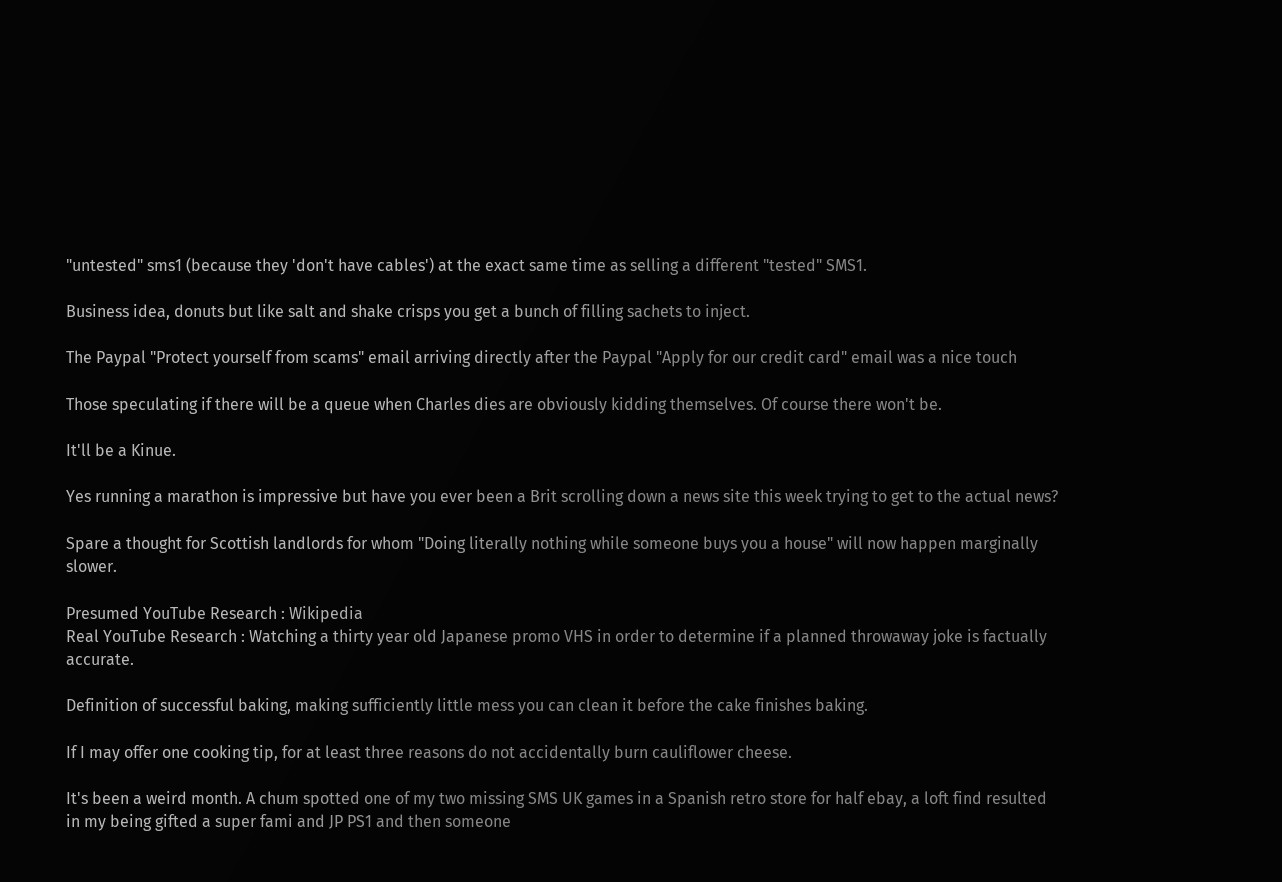"untested" sms1 (because they 'don't have cables') at the exact same time as selling a different "tested" SMS1.

Business idea, donuts but like salt and shake crisps you get a bunch of filling sachets to inject.

The Paypal "Protect yourself from scams" email arriving directly after the Paypal "Apply for our credit card" email was a nice touch

Those speculating if there will be a queue when Charles dies are obviously kidding themselves. Of course there won't be.

It'll be a Kinue.

Yes running a marathon is impressive but have you ever been a Brit scrolling down a news site this week trying to get to the actual news?

Spare a thought for Scottish landlords for whom "Doing literally nothing while someone buys you a house" will now happen marginally slower.

Presumed YouTube Research : Wikipedia
Real YouTube Research : Watching a thirty year old Japanese promo VHS in order to determine if a planned throwaway joke is factually accurate.

Definition of successful baking, making sufficiently little mess you can clean it before the cake finishes baking.

If I may offer one cooking tip, for at least three reasons do not accidentally burn cauliflower cheese.

It's been a weird month. A chum spotted one of my two missing SMS UK games in a Spanish retro store for half ebay, a loft find resulted in my being gifted a super fami and JP PS1 and then someone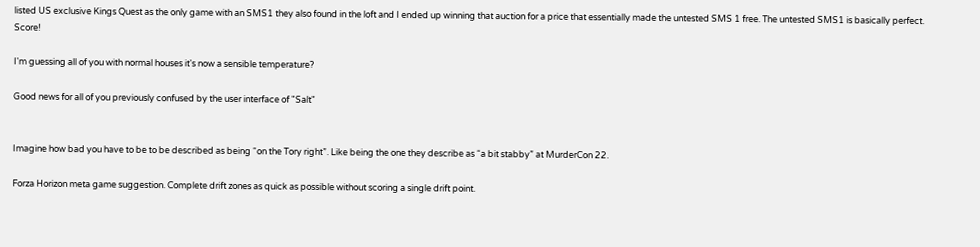listed US exclusive Kings Quest as the only game with an SMS1 they also found in the loft and I ended up winning that auction for a price that essentially made the untested SMS 1 free. The untested SMS1 is basically perfect. Score!

I'm guessing all of you with normal houses it's now a sensible temperature?

Good news for all of you previously confused by the user interface of "Salt"


Imagine how bad you have to be to be described as being “on the Tory right”. Like being the one they describe as “a bit stabby” at MurderCon 22.

Forza Horizon meta game suggestion. Complete drift zones as quick as possible without scoring a single drift point.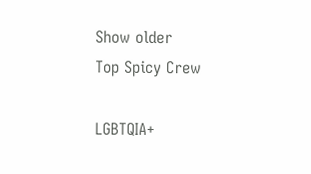Show older
Top Spicy Crew

LGBTQIA+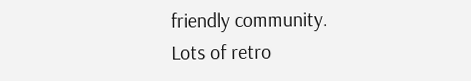friendly community. Lots of retro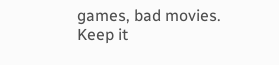games, bad movies. Keep it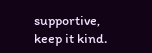supportive, keep it kind.